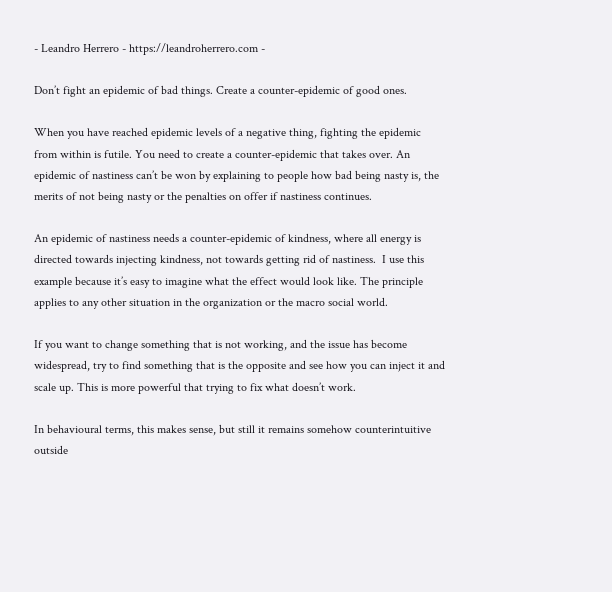- Leandro Herrero - https://leandroherrero.com -

Don’t fight an epidemic of bad things. Create a counter-epidemic of good ones.

When you have reached epidemic levels of a negative thing, fighting the epidemic from within is futile. You need to create a counter-epidemic that takes over. An epidemic of nastiness can’t be won by explaining to people how bad being nasty is, the merits of not being nasty or the penalties on offer if nastiness continues.

An epidemic of nastiness needs a counter-epidemic of kindness, where all energy is directed towards injecting kindness, not towards getting rid of nastiness.  I use this example because it’s easy to imagine what the effect would look like. The principle applies to any other situation in the organization or the macro social world.

If you want to change something that is not working, and the issue has become widespread, try to find something that is the opposite and see how you can inject it and scale up. This is more powerful that trying to fix what doesn’t work.

In behavioural terms, this makes sense, but still it remains somehow counterintuitive outside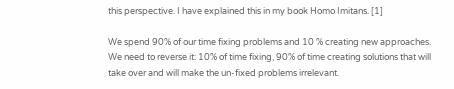this perspective. I have explained this in my book Homo Imitans. [1]

We spend 90% of our time fixing problems and 10 % creating new approaches. We need to reverse it: 10% of time fixing, 90% of time creating solutions that will take over and will make the un-fixed problems irrelevant.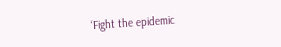‘Fight the epidemic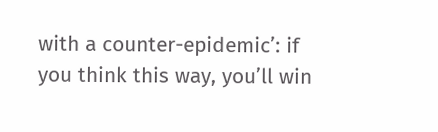with a counter-epidemic’: if you think this way, you’ll win